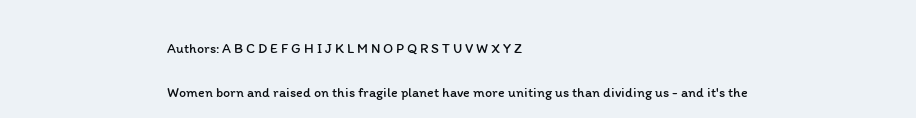Authors: A B C D E F G H I J K L M N O P Q R S T U V W X Y Z

Women born and raised on this fragile planet have more uniting us than dividing us - and it's the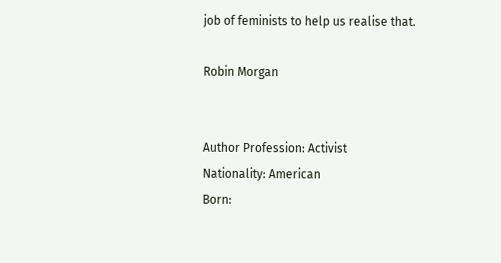job of feminists to help us realise that.

Robin Morgan


Author Profession: Activist
Nationality: American
Born: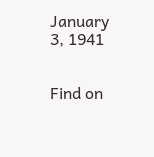January 3, 1941


Find on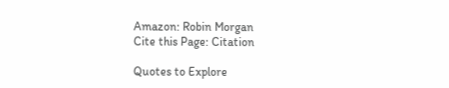Amazon: Robin Morgan
Cite this Page: Citation

Quotes to Explore